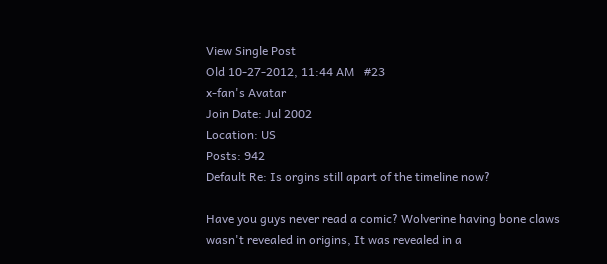View Single Post
Old 10-27-2012, 11:44 AM   #23
x-fan's Avatar
Join Date: Jul 2002
Location: US
Posts: 942
Default Re: Is orgins still apart of the timeline now?

Have you guys never read a comic? Wolverine having bone claws wasn't revealed in origins, It was revealed in a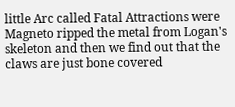little Arc called Fatal Attractions were Magneto ripped the metal from Logan's skeleton and then we find out that the claws are just bone covered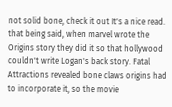not solid bone, check it out It's a nice read. that being said, when marvel wrote the Origins story they did it so that hollywood couldn't write Logan's back story. Fatal Attractions revealed bone claws origins had to incorporate it, so the movie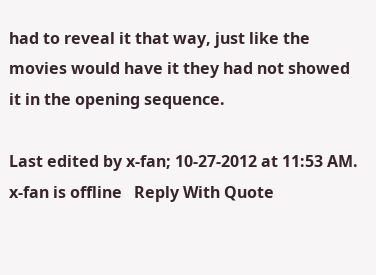had to reveal it that way, just like the movies would have it they had not showed it in the opening sequence.

Last edited by x-fan; 10-27-2012 at 11:53 AM.
x-fan is offline   Reply With Quote